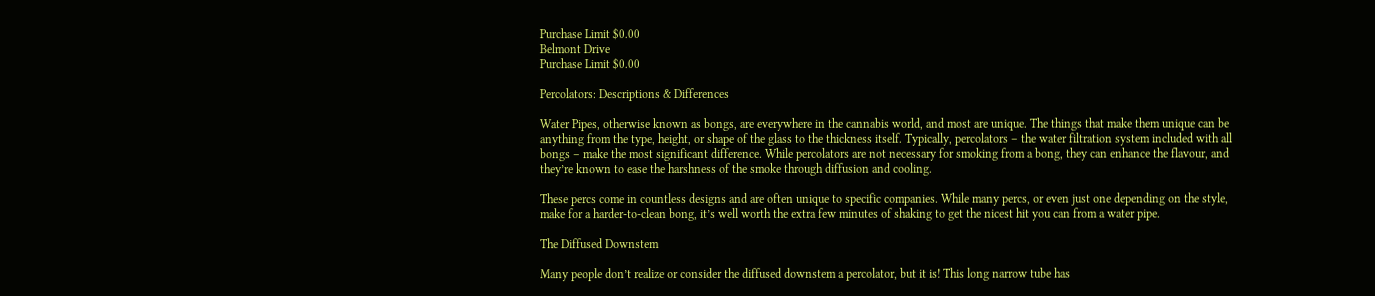Purchase Limit $0.00
Belmont Drive
Purchase Limit $0.00

Percolators: Descriptions & Differences

Water Pipes, otherwise known as bongs, are everywhere in the cannabis world, and most are unique. The things that make them unique can be anything from the type, height, or shape of the glass to the thickness itself. Typically, percolators – the water filtration system included with all bongs – make the most significant difference. While percolators are not necessary for smoking from a bong, they can enhance the flavour, and they’re known to ease the harshness of the smoke through diffusion and cooling.

These percs come in countless designs and are often unique to specific companies. While many percs, or even just one depending on the style, make for a harder-to-clean bong, it’s well worth the extra few minutes of shaking to get the nicest hit you can from a water pipe.

The Diffused Downstem

Many people don’t realize or consider the diffused downstem a percolator, but it is! This long narrow tube has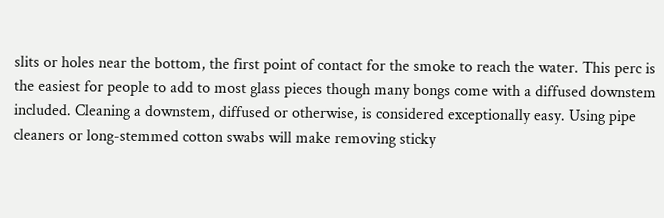slits or holes near the bottom, the first point of contact for the smoke to reach the water. This perc is the easiest for people to add to most glass pieces though many bongs come with a diffused downstem included. Cleaning a downstem, diffused or otherwise, is considered exceptionally easy. Using pipe cleaners or long-stemmed cotton swabs will make removing sticky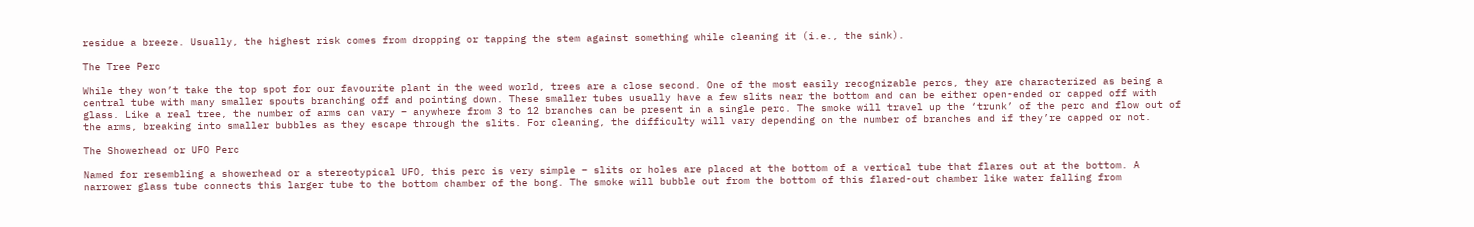residue a breeze. Usually, the highest risk comes from dropping or tapping the stem against something while cleaning it (i.e., the sink).

The Tree Perc

While they won’t take the top spot for our favourite plant in the weed world, trees are a close second. One of the most easily recognizable percs, they are characterized as being a central tube with many smaller spouts branching off and pointing down. These smaller tubes usually have a few slits near the bottom and can be either open-ended or capped off with glass. Like a real tree, the number of arms can vary – anywhere from 3 to 12 branches can be present in a single perc. The smoke will travel up the ‘trunk’ of the perc and flow out of the arms, breaking into smaller bubbles as they escape through the slits. For cleaning, the difficulty will vary depending on the number of branches and if they’re capped or not.

The Showerhead or UFO Perc

Named for resembling a showerhead or a stereotypical UFO, this perc is very simple – slits or holes are placed at the bottom of a vertical tube that flares out at the bottom. A narrower glass tube connects this larger tube to the bottom chamber of the bong. The smoke will bubble out from the bottom of this flared-out chamber like water falling from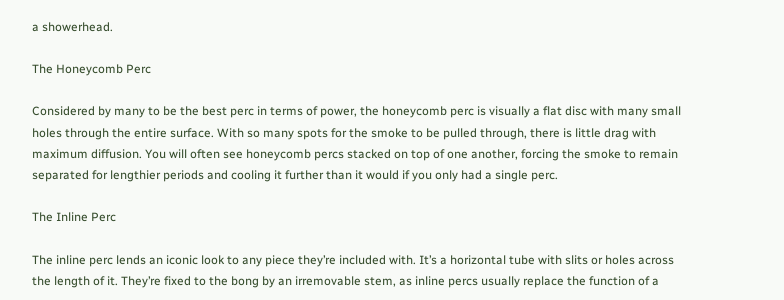a showerhead.

The Honeycomb Perc

Considered by many to be the best perc in terms of power, the honeycomb perc is visually a flat disc with many small holes through the entire surface. With so many spots for the smoke to be pulled through, there is little drag with maximum diffusion. You will often see honeycomb percs stacked on top of one another, forcing the smoke to remain separated for lengthier periods and cooling it further than it would if you only had a single perc.

The Inline Perc

The inline perc lends an iconic look to any piece they’re included with. It’s a horizontal tube with slits or holes across the length of it. They’re fixed to the bong by an irremovable stem, as inline percs usually replace the function of a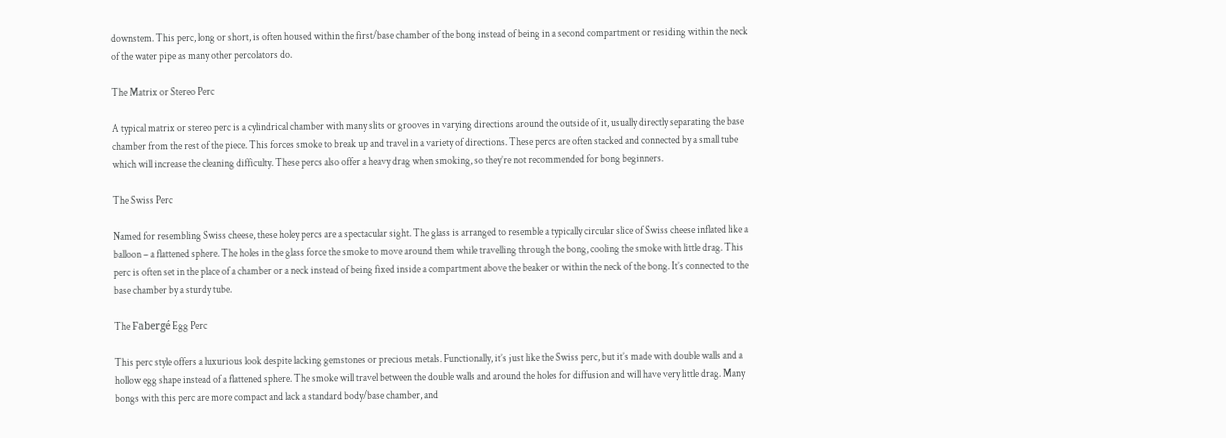downstem. This perc, long or short, is often housed within the first/base chamber of the bong instead of being in a second compartment or residing within the neck of the water pipe as many other percolators do.

The Matrix or Stereo Perc

A typical matrix or stereo perc is a cylindrical chamber with many slits or grooves in varying directions around the outside of it, usually directly separating the base chamber from the rest of the piece. This forces smoke to break up and travel in a variety of directions. These percs are often stacked and connected by a small tube which will increase the cleaning difficulty. These percs also offer a heavy drag when smoking, so they’re not recommended for bong beginners.

The Swiss Perc

Named for resembling Swiss cheese, these holey percs are a spectacular sight. The glass is arranged to resemble a typically circular slice of Swiss cheese inflated like a balloon – a flattened sphere. The holes in the glass force the smoke to move around them while travelling through the bong, cooling the smoke with little drag. This perc is often set in the place of a chamber or a neck instead of being fixed inside a compartment above the beaker or within the neck of the bong. It’s connected to the base chamber by a sturdy tube.

The Fabergé Egg Perc

This perc style offers a luxurious look despite lacking gemstones or precious metals. Functionally, it’s just like the Swiss perc, but it’s made with double walls and a hollow egg shape instead of a flattened sphere. The smoke will travel between the double walls and around the holes for diffusion and will have very little drag. Many bongs with this perc are more compact and lack a standard body/base chamber, and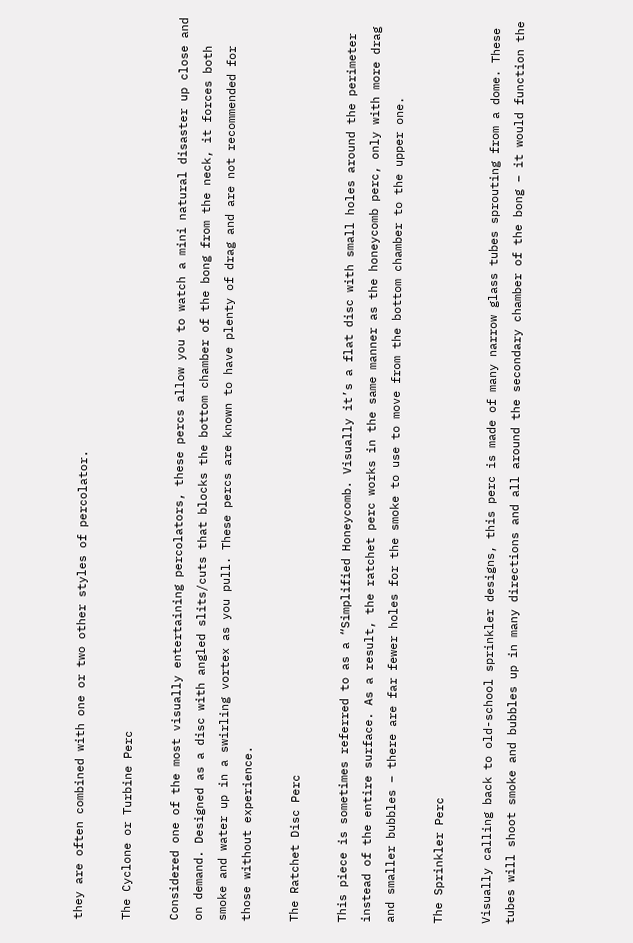they are often combined with one or two other styles of percolator.

The Cyclone or Turbine Perc

Considered one of the most visually entertaining percolators, these percs allow you to watch a mini natural disaster up close and on demand. Designed as a disc with angled slits/cuts that blocks the bottom chamber of the bong from the neck, it forces both smoke and water up in a swirling vortex as you pull. These percs are known to have plenty of drag and are not recommended for those without experience.

The Ratchet Disc Perc

This piece is sometimes referred to as a “Simplified Honeycomb. Visually it’s a flat disc with small holes around the perimeter instead of the entire surface. As a result, the ratchet perc works in the same manner as the honeycomb perc, only with more drag and smaller bubbles – there are far fewer holes for the smoke to use to move from the bottom chamber to the upper one.

The Sprinkler Perc

Visually calling back to old-school sprinkler designs, this perc is made of many narrow glass tubes sprouting from a dome. These tubes will shoot smoke and bubbles up in many directions and all around the secondary chamber of the bong – it would function the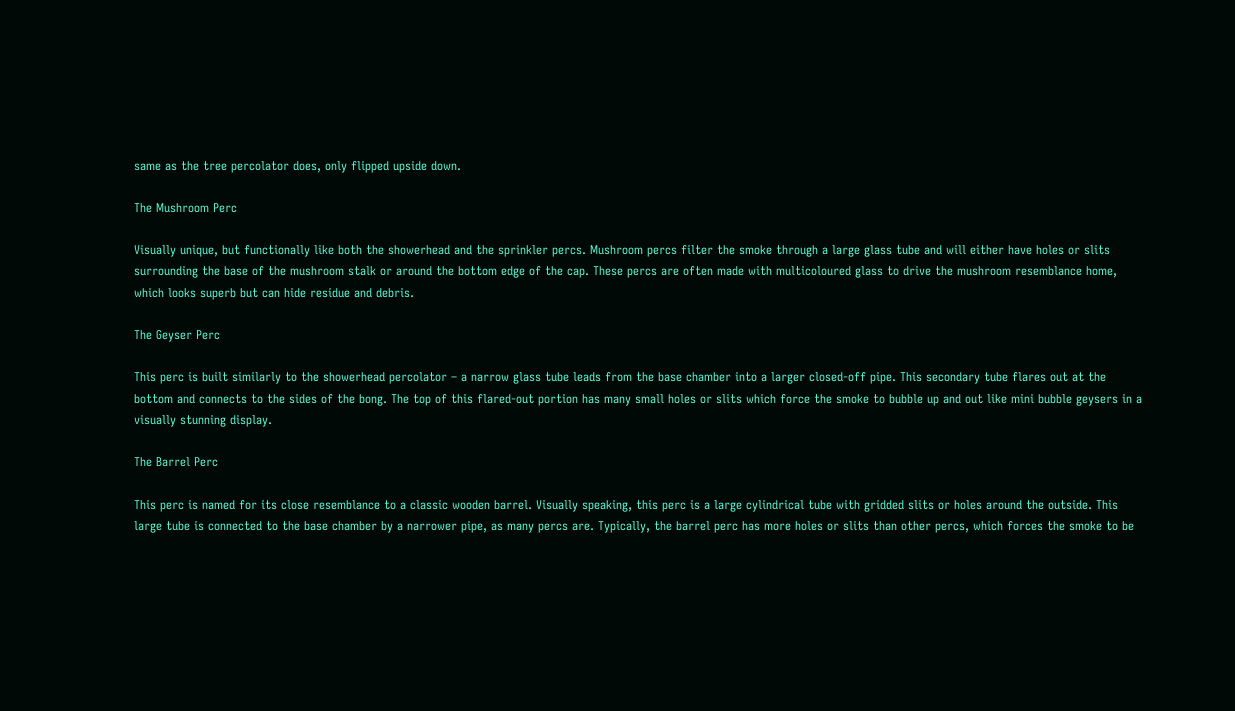same as the tree percolator does, only flipped upside down.

The Mushroom Perc

Visually unique, but functionally like both the showerhead and the sprinkler percs. Mushroom percs filter the smoke through a large glass tube and will either have holes or slits surrounding the base of the mushroom stalk or around the bottom edge of the cap. These percs are often made with multicoloured glass to drive the mushroom resemblance home, which looks superb but can hide residue and debris.

The Geyser Perc

This perc is built similarly to the showerhead percolator – a narrow glass tube leads from the base chamber into a larger closed-off pipe. This secondary tube flares out at the bottom and connects to the sides of the bong. The top of this flared-out portion has many small holes or slits which force the smoke to bubble up and out like mini bubble geysers in a visually stunning display.

The Barrel Perc

This perc is named for its close resemblance to a classic wooden barrel. Visually speaking, this perc is a large cylindrical tube with gridded slits or holes around the outside. This large tube is connected to the base chamber by a narrower pipe, as many percs are. Typically, the barrel perc has more holes or slits than other percs, which forces the smoke to be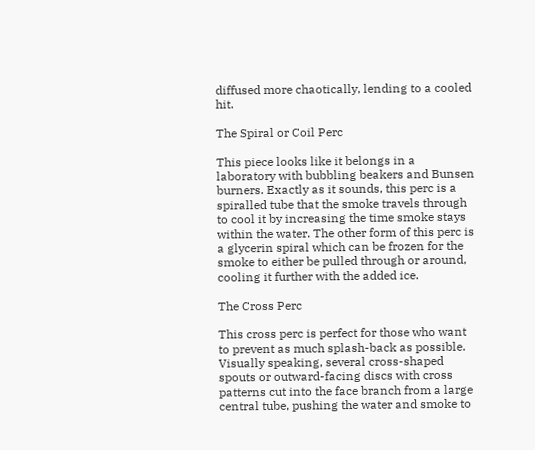diffused more chaotically, lending to a cooled hit.

The Spiral or Coil Perc

This piece looks like it belongs in a laboratory with bubbling beakers and Bunsen burners. Exactly as it sounds, this perc is a spiralled tube that the smoke travels through to cool it by increasing the time smoke stays within the water. The other form of this perc is a glycerin spiral which can be frozen for the smoke to either be pulled through or around, cooling it further with the added ice.

The Cross Perc

This cross perc is perfect for those who want to prevent as much splash-back as possible. Visually speaking, several cross-shaped spouts or outward-facing discs with cross patterns cut into the face branch from a large central tube, pushing the water and smoke to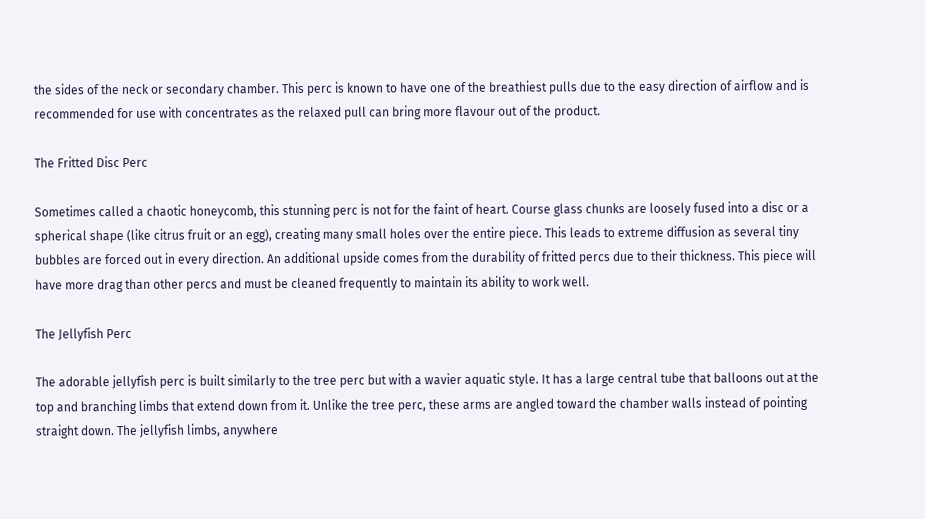the sides of the neck or secondary chamber. This perc is known to have one of the breathiest pulls due to the easy direction of airflow and is recommended for use with concentrates as the relaxed pull can bring more flavour out of the product.

The Fritted Disc Perc

Sometimes called a chaotic honeycomb, this stunning perc is not for the faint of heart. Course glass chunks are loosely fused into a disc or a spherical shape (like citrus fruit or an egg), creating many small holes over the entire piece. This leads to extreme diffusion as several tiny bubbles are forced out in every direction. An additional upside comes from the durability of fritted percs due to their thickness. This piece will have more drag than other percs and must be cleaned frequently to maintain its ability to work well.

The Jellyfish Perc

The adorable jellyfish perc is built similarly to the tree perc but with a wavier aquatic style. It has a large central tube that balloons out at the top and branching limbs that extend down from it. Unlike the tree perc, these arms are angled toward the chamber walls instead of pointing straight down. The jellyfish limbs, anywhere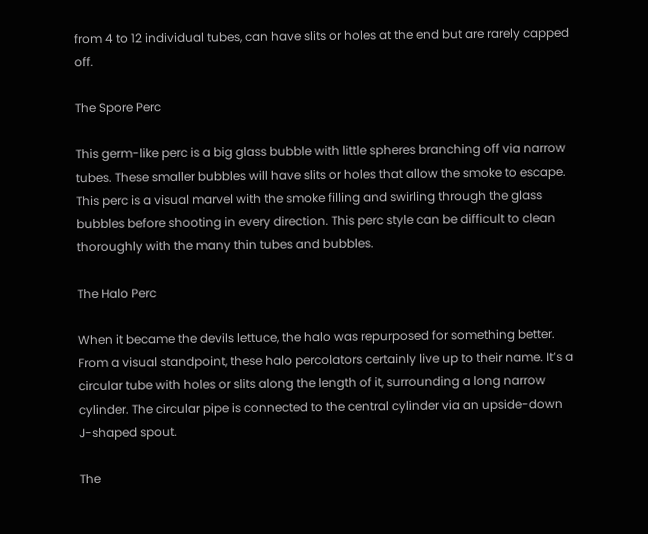from 4 to 12 individual tubes, can have slits or holes at the end but are rarely capped off.

The Spore Perc

This germ-like perc is a big glass bubble with little spheres branching off via narrow tubes. These smaller bubbles will have slits or holes that allow the smoke to escape. This perc is a visual marvel with the smoke filling and swirling through the glass bubbles before shooting in every direction. This perc style can be difficult to clean thoroughly with the many thin tubes and bubbles.

The Halo Perc

When it became the devils lettuce, the halo was repurposed for something better. From a visual standpoint, these halo percolators certainly live up to their name. It’s a circular tube with holes or slits along the length of it, surrounding a long narrow cylinder. The circular pipe is connected to the central cylinder via an upside-down J-shaped spout.

The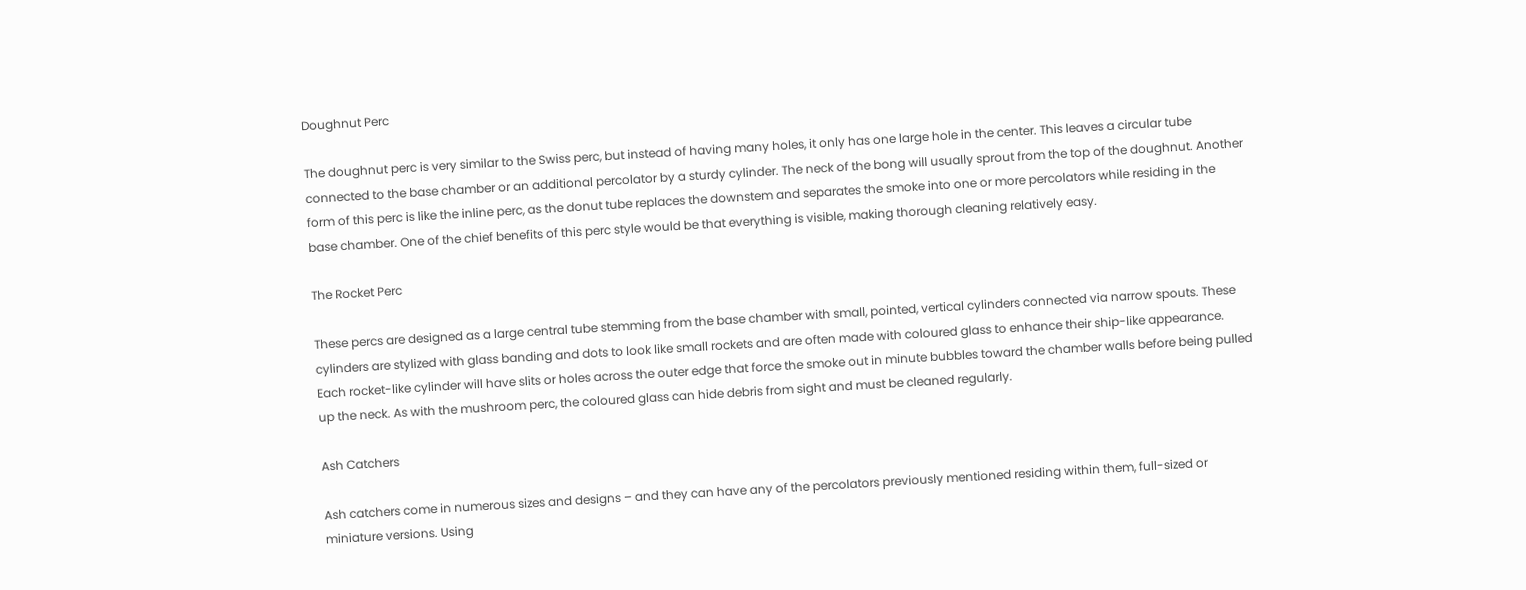Doughnut Perc

The doughnut perc is very similar to the Swiss perc, but instead of having many holes, it only has one large hole in the center. This leaves a circular tube connected to the base chamber or an additional percolator by a sturdy cylinder. The neck of the bong will usually sprout from the top of the doughnut. Another form of this perc is like the inline perc, as the donut tube replaces the downstem and separates the smoke into one or more percolators while residing in the base chamber. One of the chief benefits of this perc style would be that everything is visible, making thorough cleaning relatively easy.

The Rocket Perc

These percs are designed as a large central tube stemming from the base chamber with small, pointed, vertical cylinders connected via narrow spouts. These cylinders are stylized with glass banding and dots to look like small rockets and are often made with coloured glass to enhance their ship-like appearance. Each rocket-like cylinder will have slits or holes across the outer edge that force the smoke out in minute bubbles toward the chamber walls before being pulled up the neck. As with the mushroom perc, the coloured glass can hide debris from sight and must be cleaned regularly.

Ash Catchers

Ash catchers come in numerous sizes and designs – and they can have any of the percolators previously mentioned residing within them, full-sized or miniature versions. Using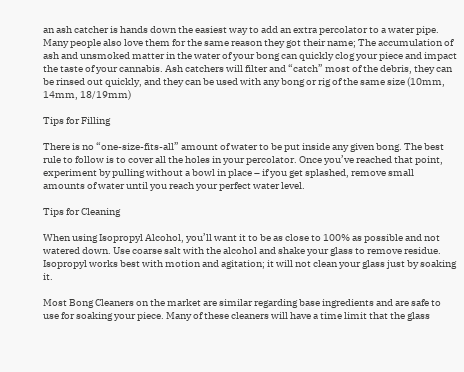an ash catcher is hands down the easiest way to add an extra percolator to a water pipe. Many people also love them for the same reason they got their name; The accumulation of ash and unsmoked matter in the water of your bong can quickly clog your piece and impact the taste of your cannabis. Ash catchers will filter and “catch” most of the debris, they can be rinsed out quickly, and they can be used with any bong or rig of the same size (10mm, 14mm, 18/19mm)

Tips for Filling

There is no “one-size-fits-all” amount of water to be put inside any given bong. The best rule to follow is to cover all the holes in your percolator. Once you’ve reached that point, experiment by pulling without a bowl in place – if you get splashed, remove small amounts of water until you reach your perfect water level.

Tips for Cleaning

When using Isopropyl Alcohol, you’ll want it to be as close to 100% as possible and not watered down. Use coarse salt with the alcohol and shake your glass to remove residue. Isopropyl works best with motion and agitation; it will not clean your glass just by soaking it.

Most Bong Cleaners on the market are similar regarding base ingredients and are safe to use for soaking your piece. Many of these cleaners will have a time limit that the glass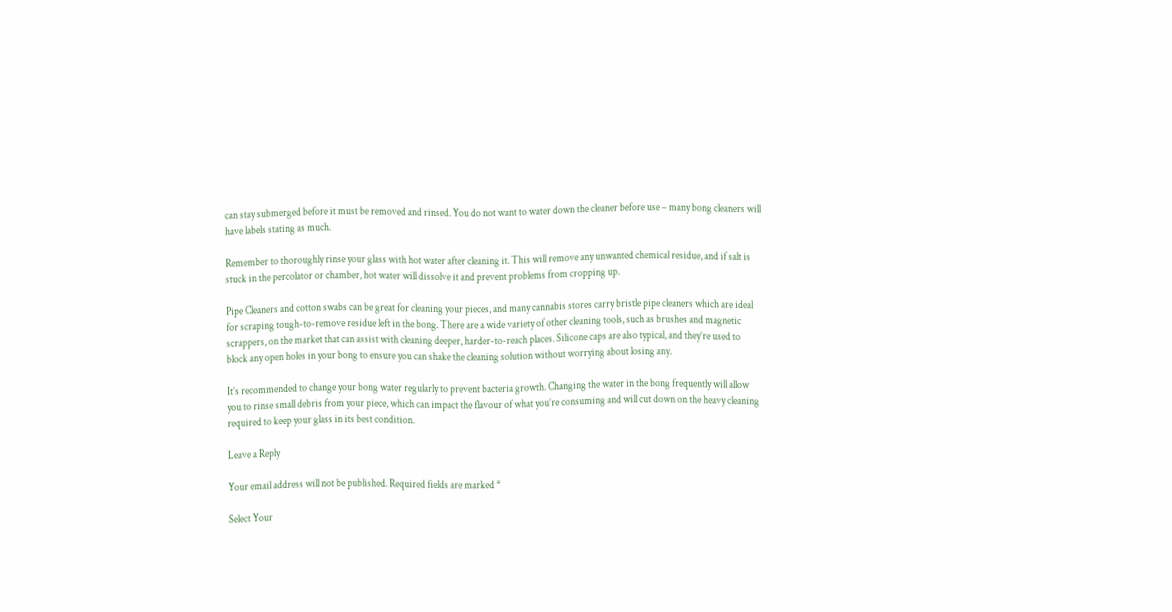can stay submerged before it must be removed and rinsed. You do not want to water down the cleaner before use – many bong cleaners will have labels stating as much.

Remember to thoroughly rinse your glass with hot water after cleaning it. This will remove any unwanted chemical residue, and if salt is stuck in the percolator or chamber, hot water will dissolve it and prevent problems from cropping up.

Pipe Cleaners and cotton swabs can be great for cleaning your pieces, and many cannabis stores carry bristle pipe cleaners which are ideal for scraping tough-to-remove residue left in the bong. There are a wide variety of other cleaning tools, such as brushes and magnetic scrappers, on the market that can assist with cleaning deeper, harder-to-reach places. Silicone caps are also typical, and they’re used to block any open holes in your bong to ensure you can shake the cleaning solution without worrying about losing any.

It’s recommended to change your bong water regularly to prevent bacteria growth. Changing the water in the bong frequently will allow you to rinse small debris from your piece, which can impact the flavour of what you’re consuming and will cut down on the heavy cleaning required to keep your glass in its best condition.

Leave a Reply

Your email address will not be published. Required fields are marked *

Select Your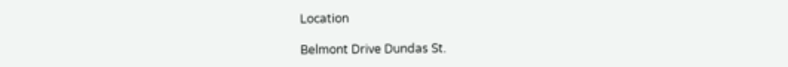Location

Belmont Drive Dundas St.